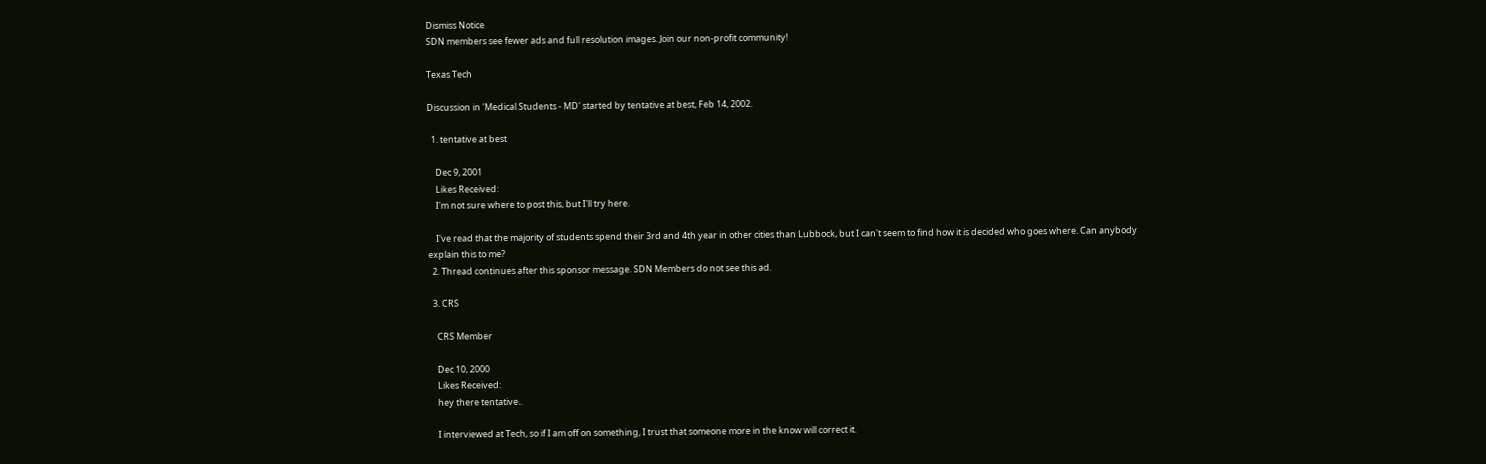Dismiss Notice
SDN members see fewer ads and full resolution images. Join our non-profit community!

Texas Tech

Discussion in 'Medical Students - MD' started by tentative at best, Feb 14, 2002.

  1. tentative at best

    Dec 9, 2001
    Likes Received:
    I'm not sure where to post this, but I'll try here.

    I've read that the majority of students spend their 3rd and 4th year in other cities than Lubbock, but I can't seem to find how it is decided who goes where. Can anybody explain this to me?
  2. Thread continues after this sponsor message. SDN Members do not see this ad.

  3. CRS

    CRS Member

    Dec 10, 2000
    Likes Received:
    hey there tentative..

    I interviewed at Tech, so if I am off on something, I trust that someone more in the know will correct it.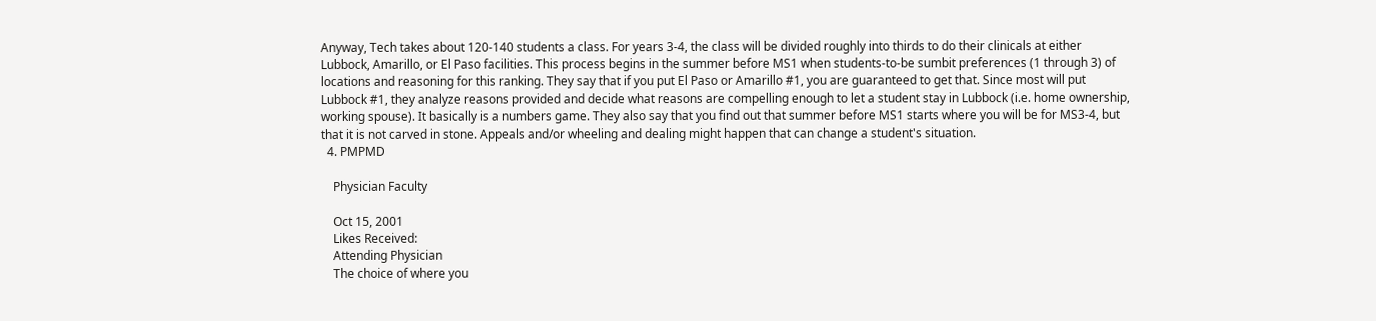Anyway, Tech takes about 120-140 students a class. For years 3-4, the class will be divided roughly into thirds to do their clinicals at either Lubbock, Amarillo, or El Paso facilities. This process begins in the summer before MS1 when students-to-be sumbit preferences (1 through 3) of locations and reasoning for this ranking. They say that if you put El Paso or Amarillo #1, you are guaranteed to get that. Since most will put Lubbock #1, they analyze reasons provided and decide what reasons are compelling enough to let a student stay in Lubbock (i.e. home ownership, working spouse). It basically is a numbers game. They also say that you find out that summer before MS1 starts where you will be for MS3-4, but that it is not carved in stone. Appeals and/or wheeling and dealing might happen that can change a student's situation.
  4. PMPMD

    Physician Faculty

    Oct 15, 2001
    Likes Received:
    Attending Physician
    The choice of where you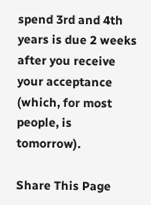spend 3rd and 4th years is due 2 weeks after you receive your acceptance (which, for most people, is tomorrow).

Share This Page